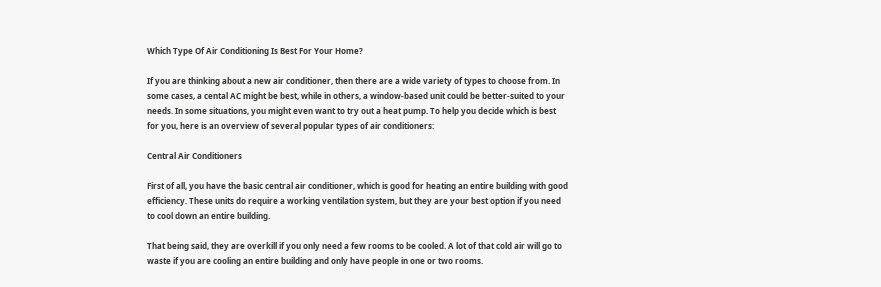Which Type Of Air Conditioning Is Best For Your Home?

If you are thinking about a new air conditioner, then there are a wide variety of types to choose from. In some cases, a cental AC might be best, while in others, a window-based unit could be better-suited to your needs. In some situations, you might even want to try out a heat pump. To help you decide which is best for you, here is an overview of several popular types of air conditioners:

Central Air Conditioners

First of all, you have the basic central air conditioner, which is good for heating an entire building with good efficiency. These units do require a working ventilation system, but they are your best option if you need to cool down an entire building.

That being said, they are overkill if you only need a few rooms to be cooled. A lot of that cold air will go to waste if you are cooling an entire building and only have people in one or two rooms.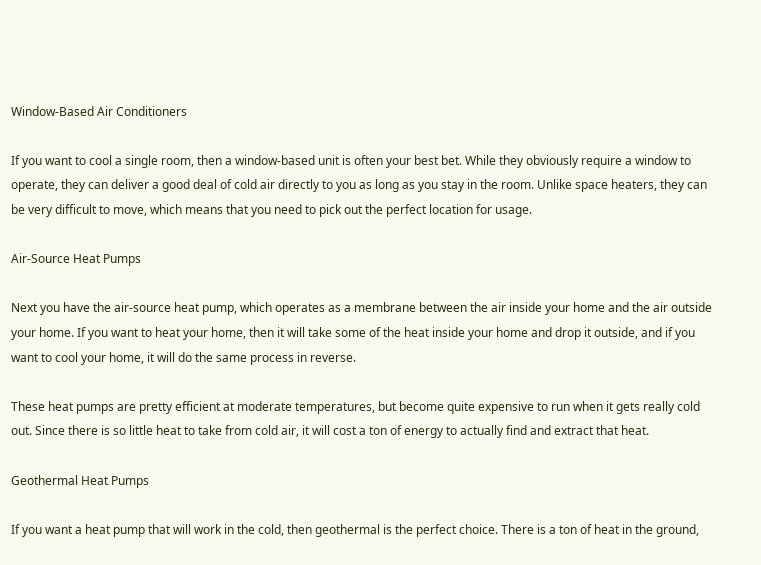Window-Based Air Conditioners

If you want to cool a single room, then a window-based unit is often your best bet. While they obviously require a window to operate, they can deliver a good deal of cold air directly to you as long as you stay in the room. Unlike space heaters, they can be very difficult to move, which means that you need to pick out the perfect location for usage.

Air-Source Heat Pumps

Next you have the air-source heat pump, which operates as a membrane between the air inside your home and the air outside your home. If you want to heat your home, then it will take some of the heat inside your home and drop it outside, and if you want to cool your home, it will do the same process in reverse.

These heat pumps are pretty efficient at moderate temperatures, but become quite expensive to run when it gets really cold out. Since there is so little heat to take from cold air, it will cost a ton of energy to actually find and extract that heat.

Geothermal Heat Pumps

If you want a heat pump that will work in the cold, then geothermal is the perfect choice. There is a ton of heat in the ground,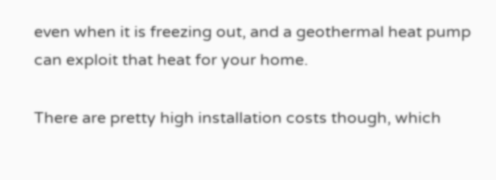even when it is freezing out, and a geothermal heat pump can exploit that heat for your home.

There are pretty high installation costs though, which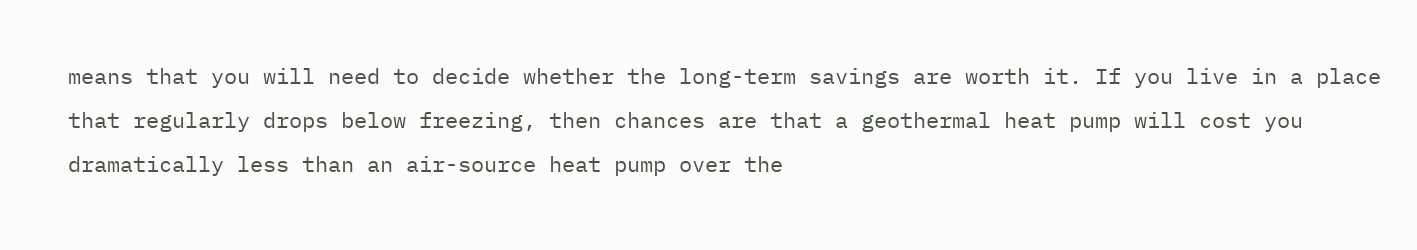means that you will need to decide whether the long-term savings are worth it. If you live in a place that regularly drops below freezing, then chances are that a geothermal heat pump will cost you dramatically less than an air-source heat pump over the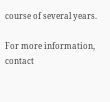course of several years.

For more information, contact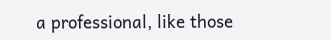a professional, like those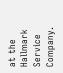at the Hallmark Service Company.